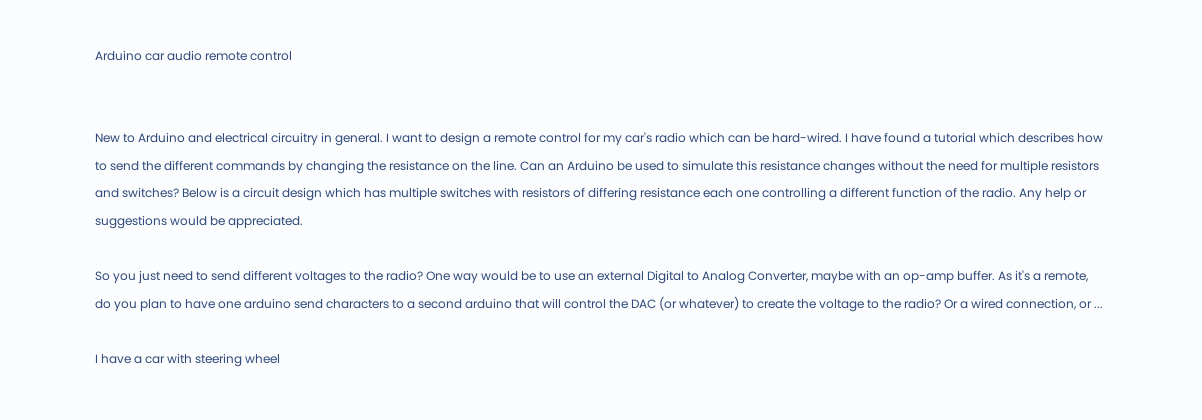Arduino car audio remote control


New to Arduino and electrical circuitry in general. I want to design a remote control for my car's radio which can be hard-wired. I have found a tutorial which describes how to send the different commands by changing the resistance on the line. Can an Arduino be used to simulate this resistance changes without the need for multiple resistors and switches? Below is a circuit design which has multiple switches with resistors of differing resistance each one controlling a different function of the radio. Any help or suggestions would be appreciated.

So you just need to send different voltages to the radio? One way would be to use an external Digital to Analog Converter, maybe with an op-amp buffer. As it's a remote, do you plan to have one arduino send characters to a second arduino that will control the DAC (or whatever) to create the voltage to the radio? Or a wired connection, or ...

I have a car with steering wheel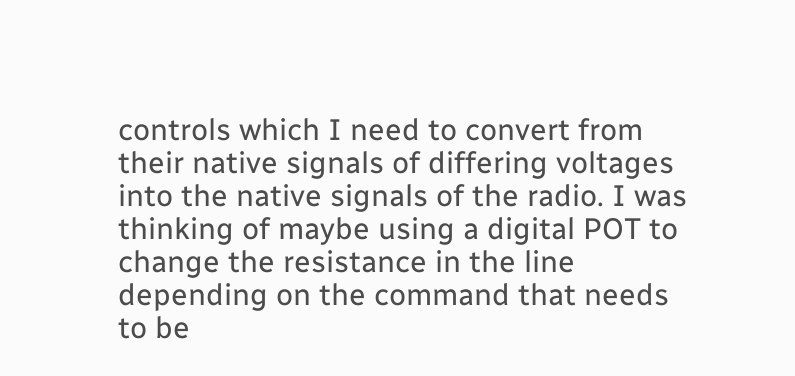controls which I need to convert from their native signals of differing voltages into the native signals of the radio. I was thinking of maybe using a digital POT to change the resistance in the line depending on the command that needs to be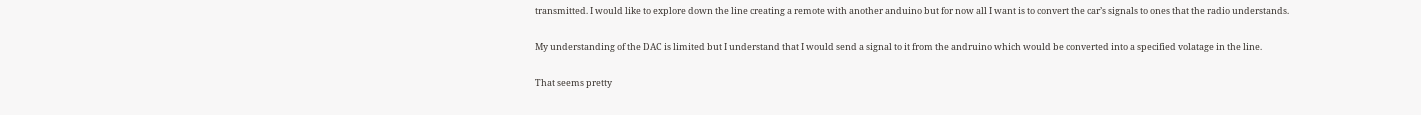transmitted. I would like to explore down the line creating a remote with another anduino but for now all I want is to convert the car’s signals to ones that the radio understands.

My understanding of the DAC is limited but I understand that I would send a signal to it from the andruino which would be converted into a specified volatage in the line.

That seems pretty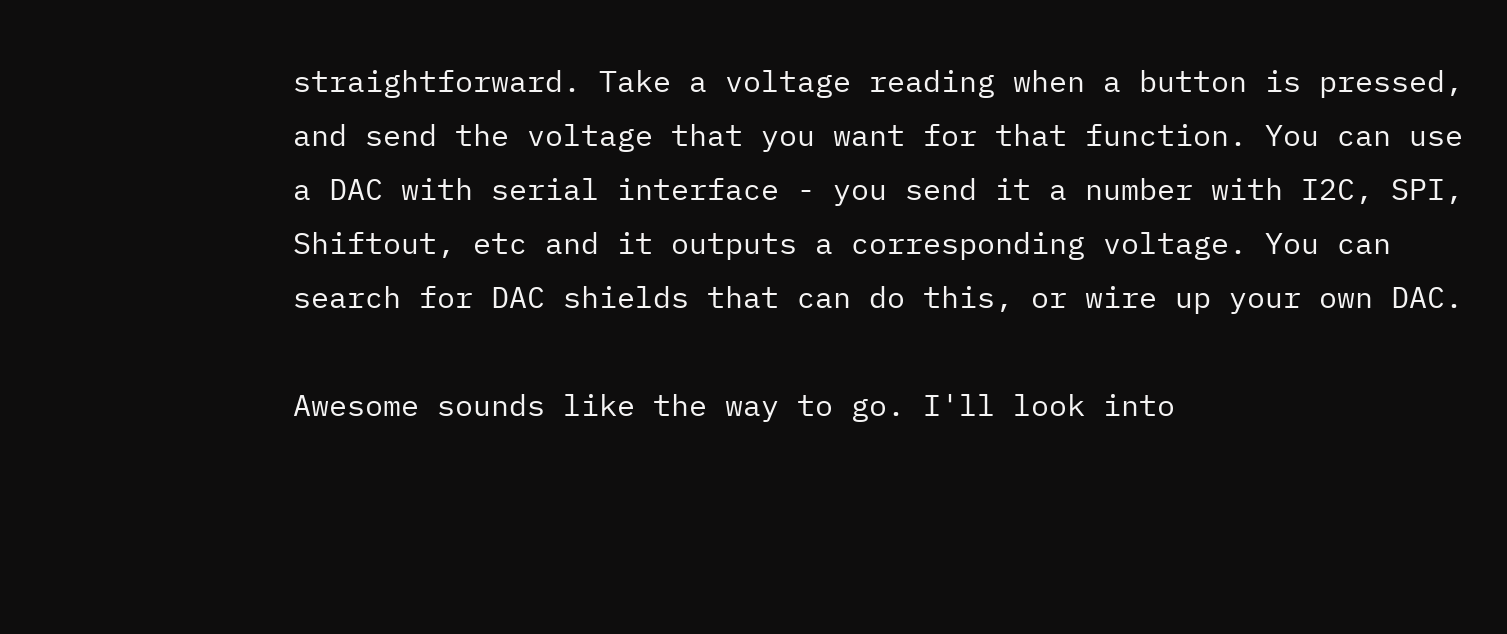straightforward. Take a voltage reading when a button is pressed, and send the voltage that you want for that function. You can use a DAC with serial interface - you send it a number with I2C, SPI, Shiftout, etc and it outputs a corresponding voltage. You can search for DAC shields that can do this, or wire up your own DAC.

Awesome sounds like the way to go. I'll look into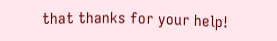that thanks for your help!